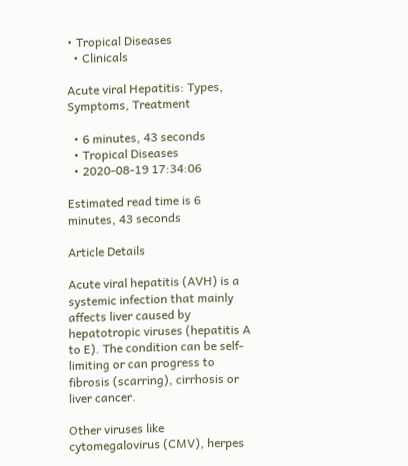• Tropical Diseases
  • Clinicals

Acute viral Hepatitis: Types, Symptoms, Treatment

  • 6 minutes, 43 seconds
  • Tropical Diseases
  • 2020-08-19 17:34:06

Estimated read time is 6 minutes, 43 seconds

Article Details

Acute viral hepatitis (AVH) is a systemic infection that mainly affects liver caused by hepatotropic viruses (hepatitis A to E). The condition can be self-limiting or can progress to fibrosis (scarring), cirrhosis or liver cancer.

Other viruses like cytomegalovirus (CMV), herpes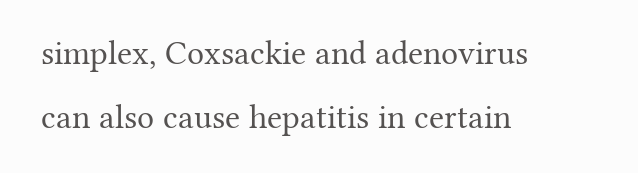simplex, Coxsackie and adenovirus can also cause hepatitis in certain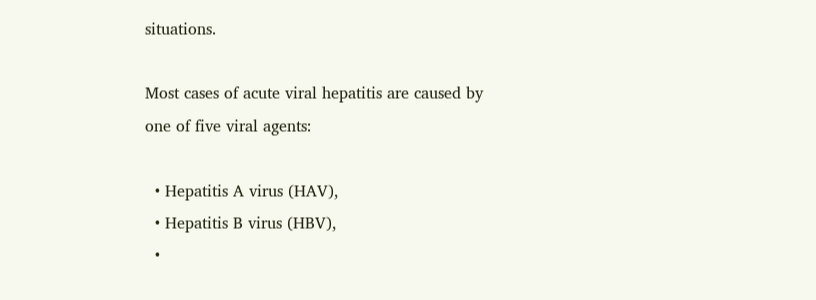situations.

Most cases of acute viral hepatitis are caused by one of five viral agents:

  • Hepatitis A virus (HAV),
  • Hepatitis B virus (HBV),
  •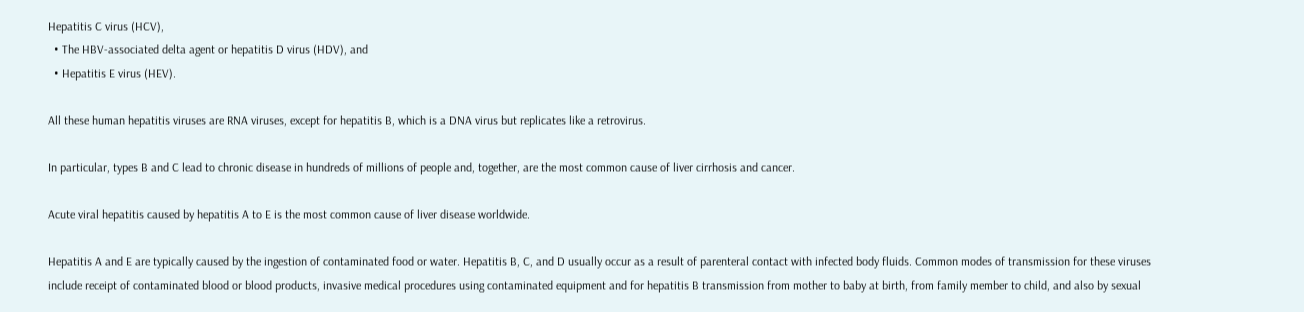Hepatitis C virus (HCV),
  • The HBV-associated delta agent or hepatitis D virus (HDV), and
  • Hepatitis E virus (HEV).

All these human hepatitis viruses are RNA viruses, except for hepatitis B, which is a DNA virus but replicates like a retrovirus.

In particular, types B and C lead to chronic disease in hundreds of millions of people and, together, are the most common cause of liver cirrhosis and cancer.

Acute viral hepatitis caused by hepatitis A to E is the most common cause of liver disease worldwide.

Hepatitis A and E are typically caused by the ingestion of contaminated food or water. Hepatitis B, C, and D usually occur as a result of parenteral contact with infected body fluids. Common modes of transmission for these viruses include receipt of contaminated blood or blood products, invasive medical procedures using contaminated equipment and for hepatitis B transmission from mother to baby at birth, from family member to child, and also by sexual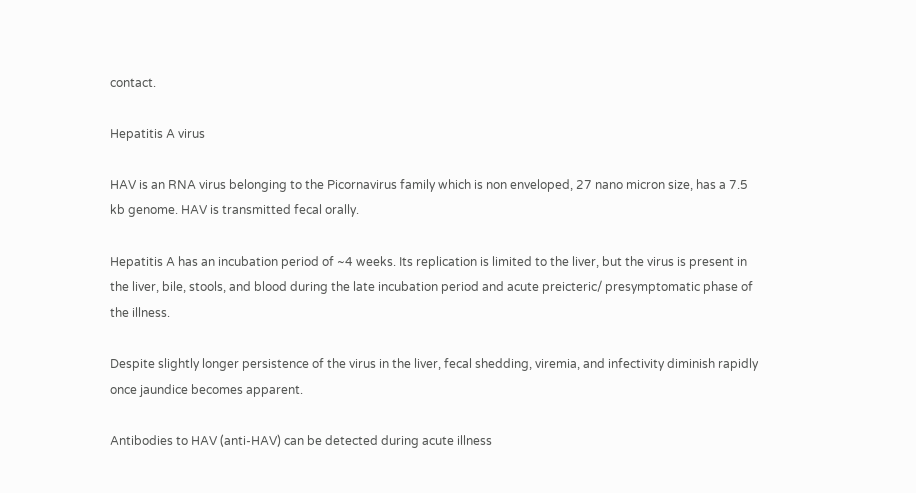contact.

Hepatitis A virus

HAV is an RNA virus belonging to the Picornavirus family which is non enveloped, 27 nano micron size, has a 7.5 kb genome. HAV is transmitted fecal orally.

Hepatitis A has an incubation period of ~4 weeks. Its replication is limited to the liver, but the virus is present in the liver, bile, stools, and blood during the late incubation period and acute preicteric/ presymptomatic phase of the illness.

Despite slightly longer persistence of the virus in the liver, fecal shedding, viremia, and infectivity diminish rapidly once jaundice becomes apparent.

Antibodies to HAV (anti-HAV) can be detected during acute illness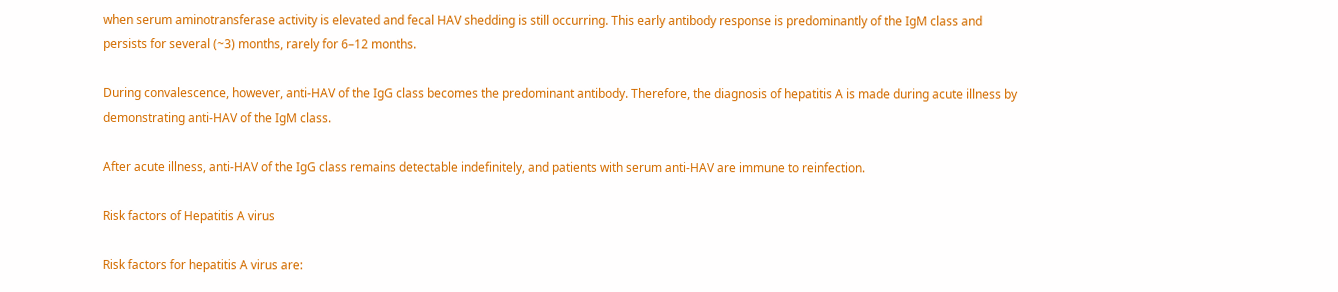when serum aminotransferase activity is elevated and fecal HAV shedding is still occurring. This early antibody response is predominantly of the IgM class and persists for several (~3) months, rarely for 6–12 months.

During convalescence, however, anti-HAV of the IgG class becomes the predominant antibody. Therefore, the diagnosis of hepatitis A is made during acute illness by demonstrating anti-HAV of the IgM class.

After acute illness, anti-HAV of the IgG class remains detectable indefinitely, and patients with serum anti-HAV are immune to reinfection.

Risk factors of Hepatitis A virus

Risk factors for hepatitis A virus are: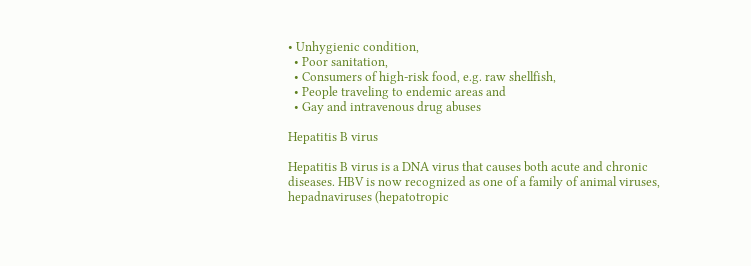• Unhygienic condition,
  • Poor sanitation,
  • Consumers of high-risk food, e.g. raw shellfish,
  • People traveling to endemic areas and
  • Gay and intravenous drug abuses

Hepatitis B virus

Hepatitis B virus is a DNA virus that causes both acute and chronic diseases. HBV is now recognized as one of a family of animal viruses, hepadnaviruses (hepatotropic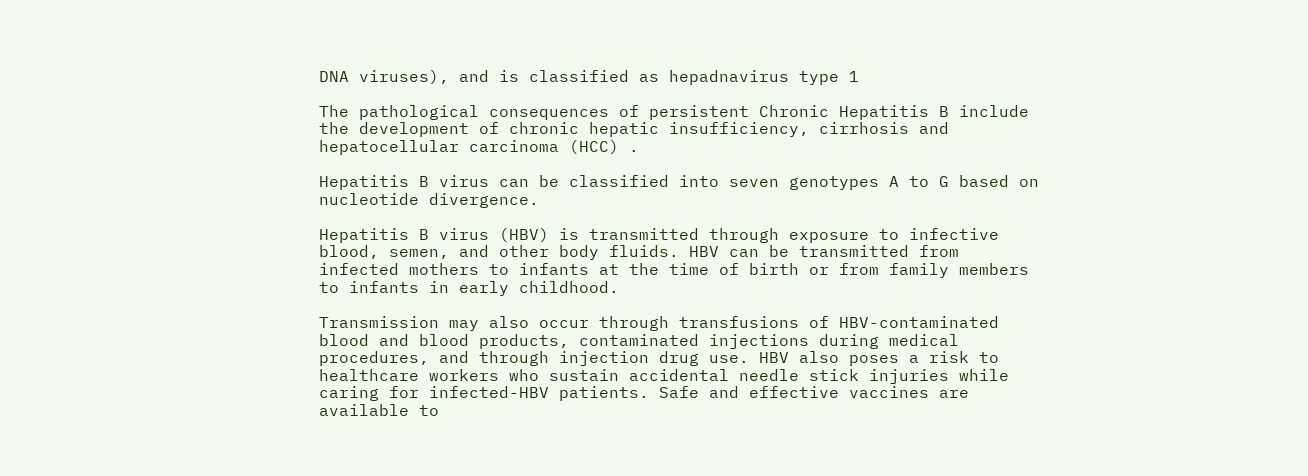DNA viruses), and is classified as hepadnavirus type 1

The pathological consequences of persistent Chronic Hepatitis B include the development of chronic hepatic insufficiency, cirrhosis and hepatocellular carcinoma (HCC) .

Hepatitis B virus can be classified into seven genotypes A to G based on nucleotide divergence.

Hepatitis B virus (HBV) is transmitted through exposure to infective blood, semen, and other body fluids. HBV can be transmitted from infected mothers to infants at the time of birth or from family members to infants in early childhood.

Transmission may also occur through transfusions of HBV-contaminated blood and blood products, contaminated injections during medical procedures, and through injection drug use. HBV also poses a risk to healthcare workers who sustain accidental needle stick injuries while caring for infected-HBV patients. Safe and effective vaccines are available to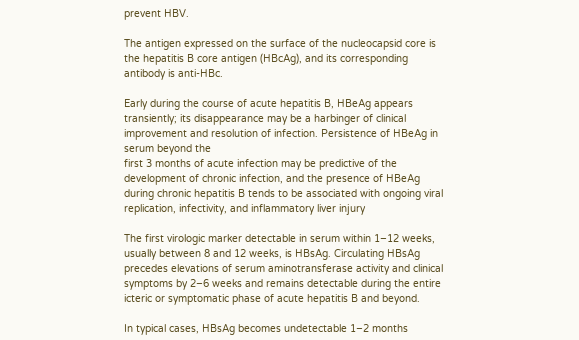prevent HBV.

The antigen expressed on the surface of the nucleocapsid core is the hepatitis B core antigen (HBcAg), and its corresponding antibody is anti-HBc.

Early during the course of acute hepatitis B, HBeAg appears transiently; its disappearance may be a harbinger of clinical improvement and resolution of infection. Persistence of HBeAg in serum beyond the
first 3 months of acute infection may be predictive of the development of chronic infection, and the presence of HBeAg during chronic hepatitis B tends to be associated with ongoing viral replication, infectivity, and inflammatory liver injury

The first virologic marker detectable in serum within 1–12 weeks, usually between 8 and 12 weeks, is HBsAg. Circulating HBsAg precedes elevations of serum aminotransferase activity and clinical symptoms by 2–6 weeks and remains detectable during the entire icteric or symptomatic phase of acute hepatitis B and beyond.

In typical cases, HBsAg becomes undetectable 1–2 months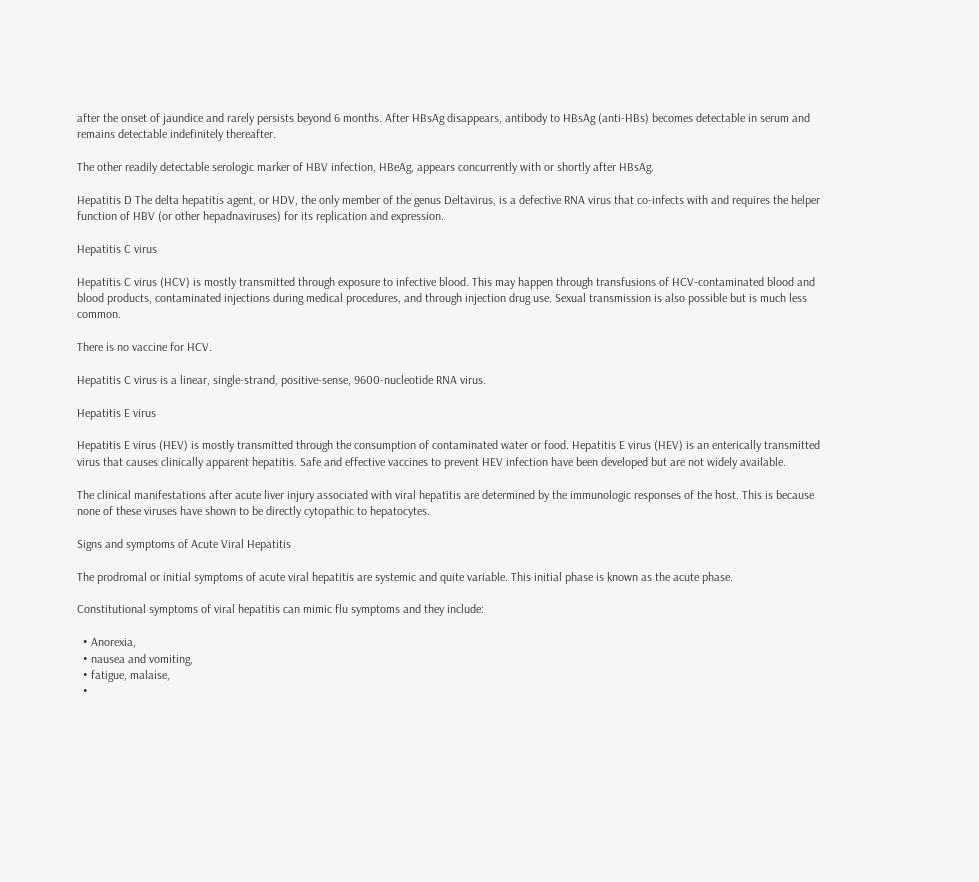after the onset of jaundice and rarely persists beyond 6 months. After HBsAg disappears, antibody to HBsAg (anti-HBs) becomes detectable in serum and remains detectable indefinitely thereafter.

The other readily detectable serologic marker of HBV infection, HBeAg, appears concurrently with or shortly after HBsAg.

Hepatitis D The delta hepatitis agent, or HDV, the only member of the genus Deltavirus, is a defective RNA virus that co-infects with and requires the helper function of HBV (or other hepadnaviruses) for its replication and expression.

Hepatitis C virus

Hepatitis C virus (HCV) is mostly transmitted through exposure to infective blood. This may happen through transfusions of HCV-contaminated blood and blood products, contaminated injections during medical procedures, and through injection drug use. Sexual transmission is also possible but is much less common.

There is no vaccine for HCV.

Hepatitis C virus is a linear, single-strand, positive-sense, 9600-nucleotide RNA virus.

Hepatitis E virus

Hepatitis E virus (HEV) is mostly transmitted through the consumption of contaminated water or food. Hepatitis E virus (HEV) is an enterically transmitted virus that causes clinically apparent hepatitis. Safe and effective vaccines to prevent HEV infection have been developed but are not widely available.

The clinical manifestations after acute liver injury associated with viral hepatitis are determined by the immunologic responses of the host. This is because none of these viruses have shown to be directly cytopathic to hepatocytes.

Signs and symptoms of Acute Viral Hepatitis

The prodromal or initial symptoms of acute viral hepatitis are systemic and quite variable. This initial phase is known as the acute phase.

Constitutional symptoms of viral hepatitis can mimic flu symptoms and they include:

  • Anorexia,
  • nausea and vomiting,
  • fatigue, malaise,
  •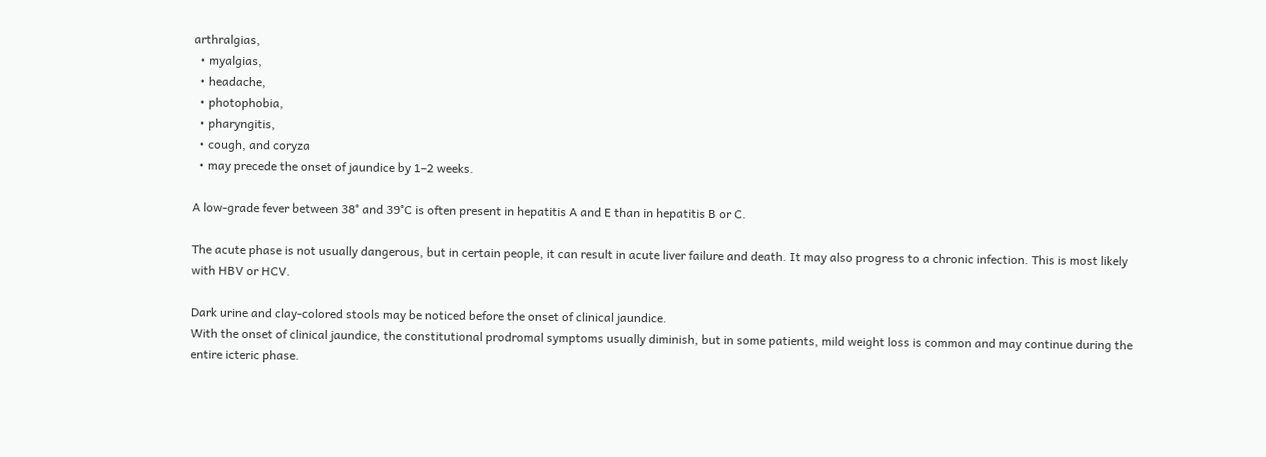arthralgias,
  • myalgias,
  • headache,
  • photophobia,
  • pharyngitis,
  • cough, and coryza
  • may precede the onset of jaundice by 1–2 weeks.

A low-grade fever between 38° and 39°C is often present in hepatitis A and E than in hepatitis B or C.

The acute phase is not usually dangerous, but in certain people, it can result in acute liver failure and death. It may also progress to a chronic infection. This is most likely with HBV or HCV.

Dark urine and clay-colored stools may be noticed before the onset of clinical jaundice.
With the onset of clinical jaundice, the constitutional prodromal symptoms usually diminish, but in some patients, mild weight loss is common and may continue during the entire icteric phase.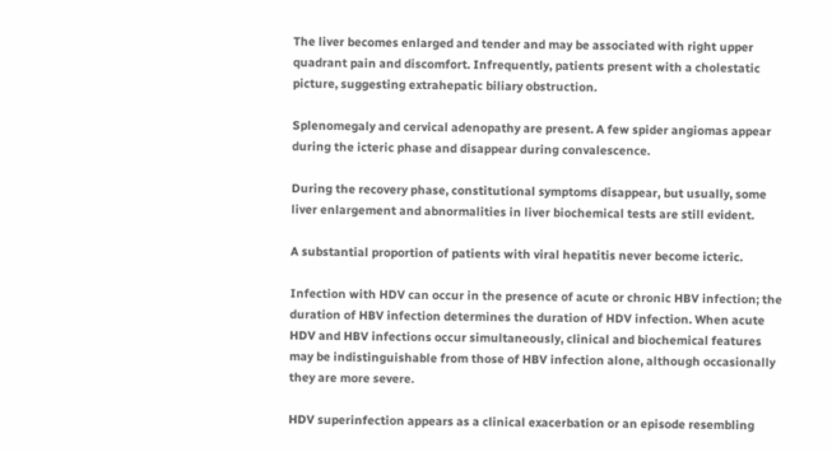The liver becomes enlarged and tender and may be associated with right upper quadrant pain and discomfort. Infrequently, patients present with a cholestatic picture, suggesting extrahepatic biliary obstruction.

Splenomegaly and cervical adenopathy are present. A few spider angiomas appear during the icteric phase and disappear during convalescence.

During the recovery phase, constitutional symptoms disappear, but usually, some liver enlargement and abnormalities in liver biochemical tests are still evident.

A substantial proportion of patients with viral hepatitis never become icteric.

Infection with HDV can occur in the presence of acute or chronic HBV infection; the duration of HBV infection determines the duration of HDV infection. When acute HDV and HBV infections occur simultaneously, clinical and biochemical features may be indistinguishable from those of HBV infection alone, although occasionally they are more severe.

HDV superinfection appears as a clinical exacerbation or an episode resembling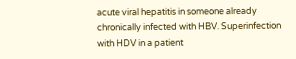acute viral hepatitis in someone already chronically infected with HBV. Superinfection with HDV in a patient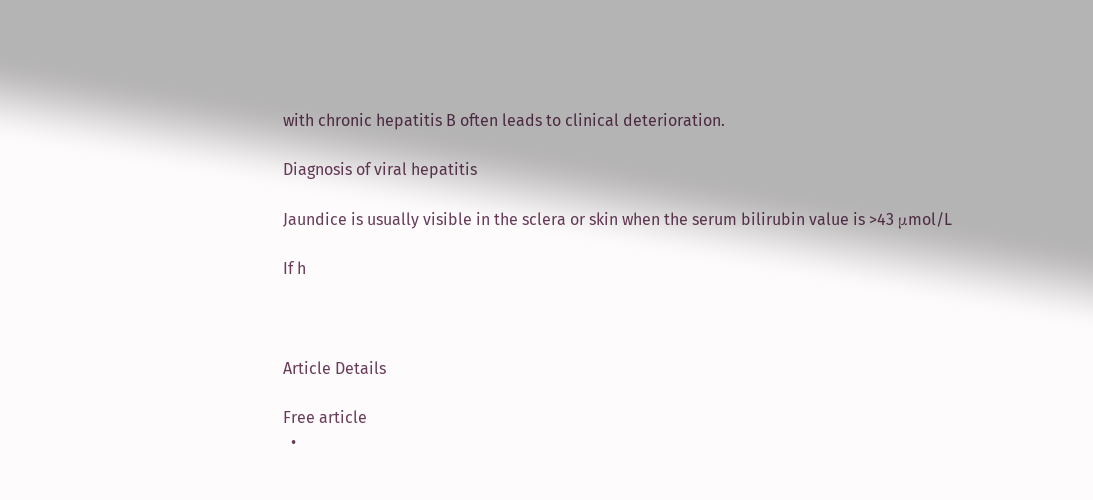with chronic hepatitis B often leads to clinical deterioration.

Diagnosis of viral hepatitis

Jaundice is usually visible in the sclera or skin when the serum bilirubin value is >43 μmol/L

If h



Article Details

Free article
  •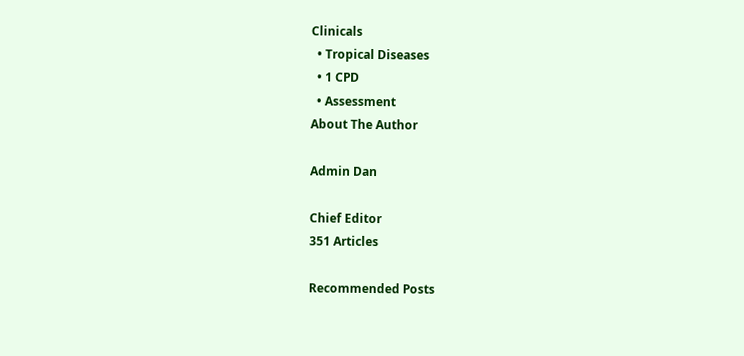Clinicals
  • Tropical Diseases
  • 1 CPD
  • Assessment
About The Author

Admin Dan

Chief Editor
351 Articles

Recommended Posts